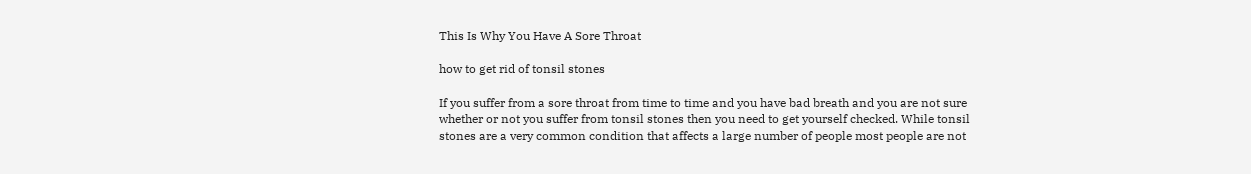This Is Why You Have A Sore Throat

how to get rid of tonsil stones

If you suffer from a sore throat from time to time and you have bad breath and you are not sure whether or not you suffer from tonsil stones then you need to get yourself checked. While tonsil stones are a very common condition that affects a large number of people most people are not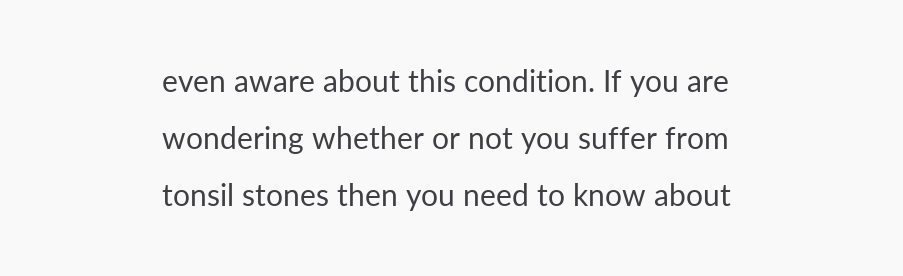even aware about this condition. If you are wondering whether or not you suffer from tonsil stones then you need to know about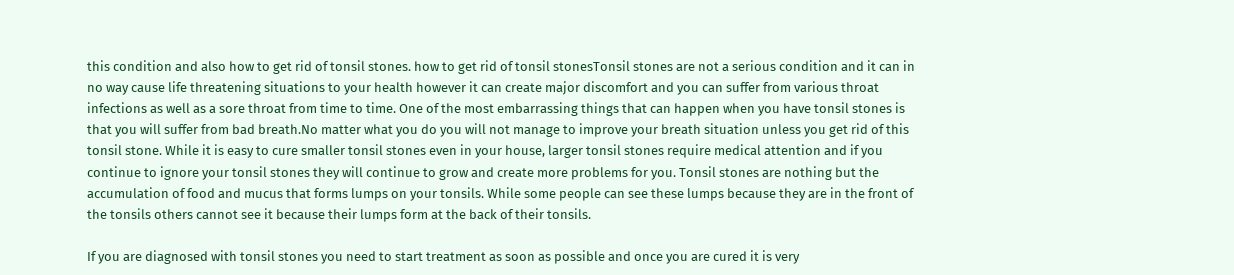this condition and also how to get rid of tonsil stones. how to get rid of tonsil stonesTonsil stones are not a serious condition and it can in no way cause life threatening situations to your health however it can create major discomfort and you can suffer from various throat infections as well as a sore throat from time to time. One of the most embarrassing things that can happen when you have tonsil stones is that you will suffer from bad breath.No matter what you do you will not manage to improve your breath situation unless you get rid of this tonsil stone. While it is easy to cure smaller tonsil stones even in your house, larger tonsil stones require medical attention and if you continue to ignore your tonsil stones they will continue to grow and create more problems for you. Tonsil stones are nothing but the accumulation of food and mucus that forms lumps on your tonsils. While some people can see these lumps because they are in the front of the tonsils others cannot see it because their lumps form at the back of their tonsils.

If you are diagnosed with tonsil stones you need to start treatment as soon as possible and once you are cured it is very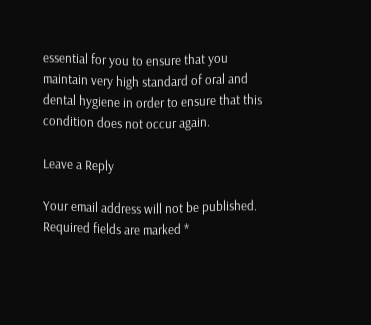essential for you to ensure that you maintain very high standard of oral and dental hygiene in order to ensure that this condition does not occur again.

Leave a Reply

Your email address will not be published. Required fields are marked *